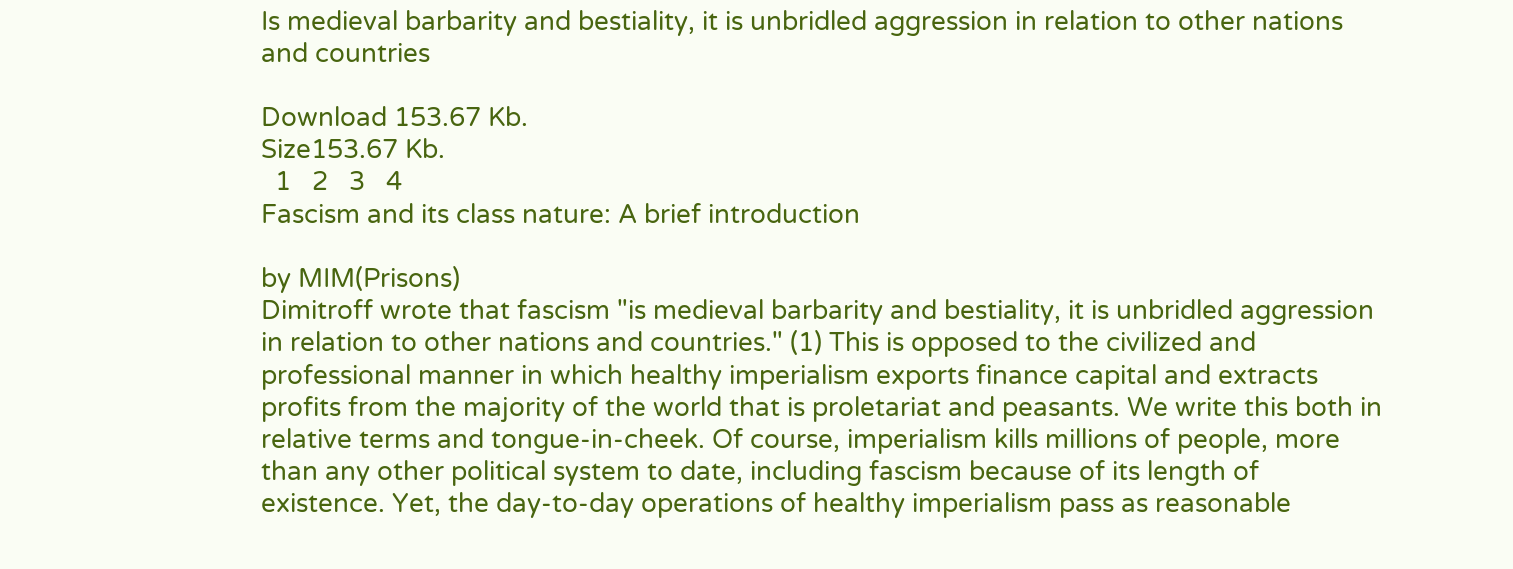Is medieval barbarity and bestiality, it is unbridled aggression in relation to other nations and countries

Download 153.67 Kb.
Size153.67 Kb.
  1   2   3   4
Fascism and its class nature: A brief introduction

by MIM(Prisons)
Dimitroff wrote that fascism "is medieval barbarity and bestiality, it is unbridled aggression in relation to other nations and countries." (1) This is opposed to the civilized and professional manner in which healthy imperialism exports finance capital and extracts profits from the majority of the world that is proletariat and peasants. We write this both in relative terms and tongue-in-cheek. Of course, imperialism kills millions of people, more than any other political system to date, including fascism because of its length of existence. Yet, the day-to-day operations of healthy imperialism pass as reasonable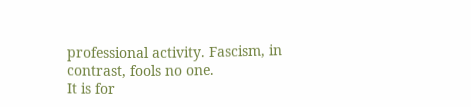professional activity. Fascism, in contrast, fools no one.
It is for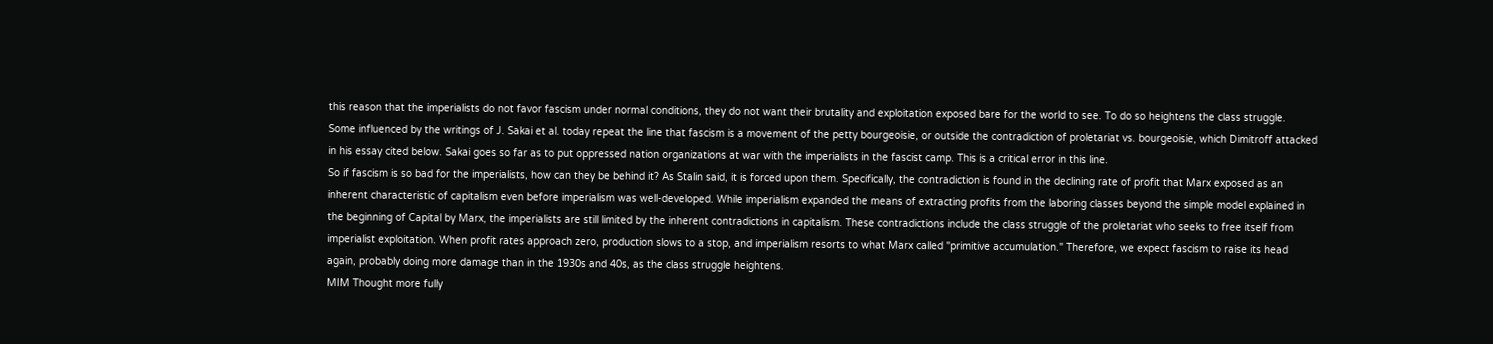this reason that the imperialists do not favor fascism under normal conditions, they do not want their brutality and exploitation exposed bare for the world to see. To do so heightens the class struggle.
Some influenced by the writings of J. Sakai et al. today repeat the line that fascism is a movement of the petty bourgeoisie, or outside the contradiction of proletariat vs. bourgeoisie, which Dimitroff attacked in his essay cited below. Sakai goes so far as to put oppressed nation organizations at war with the imperialists in the fascist camp. This is a critical error in this line.
So if fascism is so bad for the imperialists, how can they be behind it? As Stalin said, it is forced upon them. Specifically, the contradiction is found in the declining rate of profit that Marx exposed as an inherent characteristic of capitalism even before imperialism was well-developed. While imperialism expanded the means of extracting profits from the laboring classes beyond the simple model explained in the beginning of Capital by Marx, the imperialists are still limited by the inherent contradictions in capitalism. These contradictions include the class struggle of the proletariat who seeks to free itself from imperialist exploitation. When profit rates approach zero, production slows to a stop, and imperialism resorts to what Marx called "primitive accumulation." Therefore, we expect fascism to raise its head again, probably doing more damage than in the 1930s and 40s, as the class struggle heightens.
MIM Thought more fully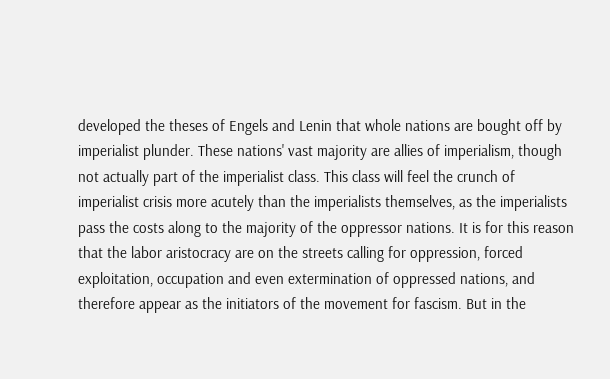developed the theses of Engels and Lenin that whole nations are bought off by imperialist plunder. These nations' vast majority are allies of imperialism, though not actually part of the imperialist class. This class will feel the crunch of imperialist crisis more acutely than the imperialists themselves, as the imperialists pass the costs along to the majority of the oppressor nations. It is for this reason that the labor aristocracy are on the streets calling for oppression, forced exploitation, occupation and even extermination of oppressed nations, and therefore appear as the initiators of the movement for fascism. But in the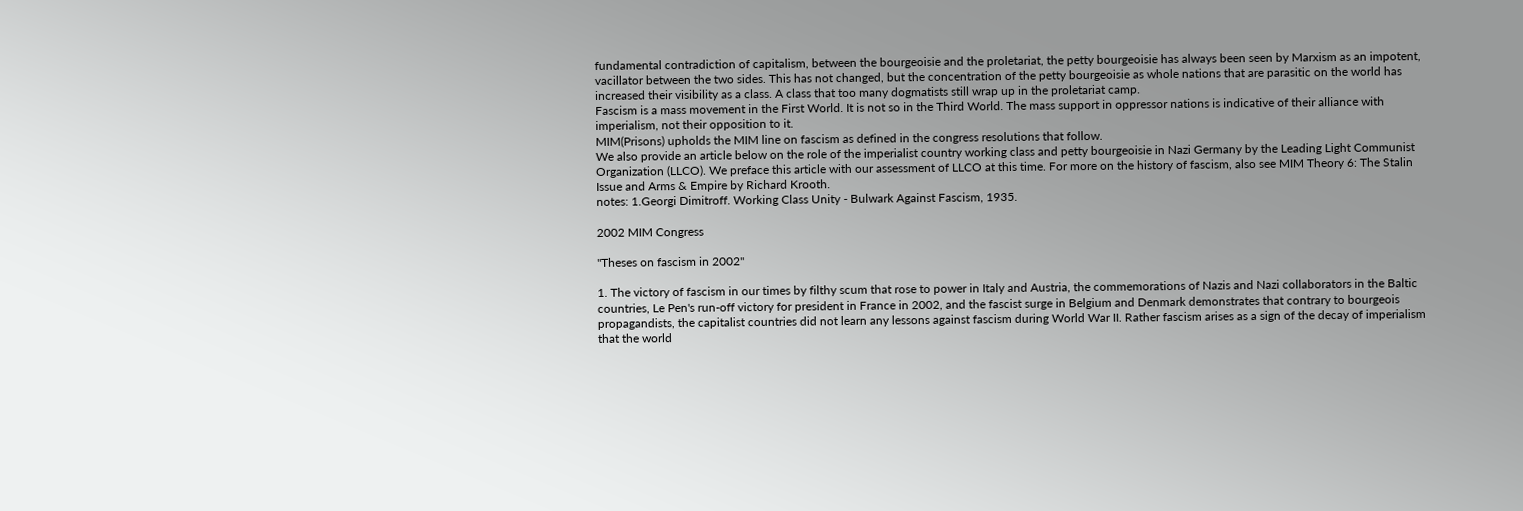fundamental contradiction of capitalism, between the bourgeoisie and the proletariat, the petty bourgeoisie has always been seen by Marxism as an impotent, vacillator between the two sides. This has not changed, but the concentration of the petty bourgeoisie as whole nations that are parasitic on the world has increased their visibility as a class. A class that too many dogmatists still wrap up in the proletariat camp.
Fascism is a mass movement in the First World. It is not so in the Third World. The mass support in oppressor nations is indicative of their alliance with imperialism, not their opposition to it.
MIM(Prisons) upholds the MIM line on fascism as defined in the congress resolutions that follow.
We also provide an article below on the role of the imperialist country working class and petty bourgeoisie in Nazi Germany by the Leading Light Communist Organization (LLCO). We preface this article with our assessment of LLCO at this time. For more on the history of fascism, also see MIM Theory 6: The Stalin Issue and Arms & Empire by Richard Krooth.
notes: 1.Georgi Dimitroff. Working Class Unity - Bulwark Against Fascism, 1935.

2002 MIM Congress

"Theses on fascism in 2002"

1. The victory of fascism in our times by filthy scum that rose to power in Italy and Austria, the commemorations of Nazis and Nazi collaborators in the Baltic countries, Le Pen's run-off victory for president in France in 2002, and the fascist surge in Belgium and Denmark demonstrates that contrary to bourgeois propagandists, the capitalist countries did not learn any lessons against fascism during World War II. Rather fascism arises as a sign of the decay of imperialism that the world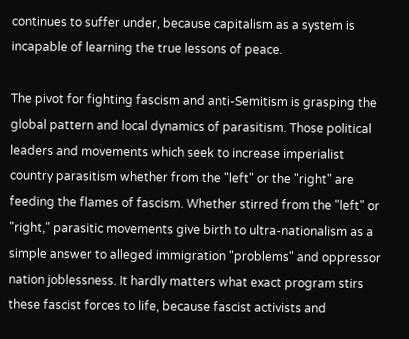continues to suffer under, because capitalism as a system is incapable of learning the true lessons of peace.

The pivot for fighting fascism and anti-Semitism is grasping the global pattern and local dynamics of parasitism. Those political leaders and movements which seek to increase imperialist country parasitism whether from the "left" or the "right" are feeding the flames of fascism. Whether stirred from the "left" or "right," parasitic movements give birth to ultra-nationalism as a simple answer to alleged immigration "problems" and oppressor nation joblessness. It hardly matters what exact program stirs these fascist forces to life, because fascist activists and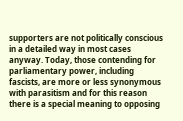supporters are not politically conscious in a detailed way in most cases anyway. Today, those contending for parliamentary power, including fascists, are more or less synonymous with parasitism and for this reason there is a special meaning to opposing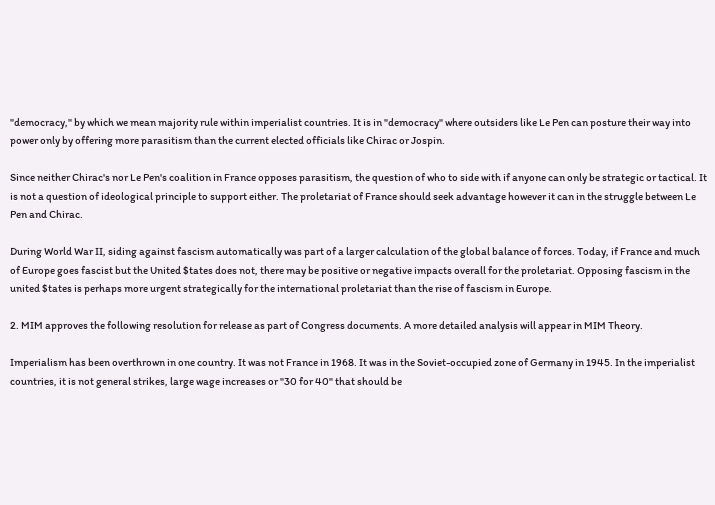"democracy," by which we mean majority rule within imperialist countries. It is in "democracy" where outsiders like Le Pen can posture their way into power only by offering more parasitism than the current elected officials like Chirac or Jospin.

Since neither Chirac's nor Le Pen's coalition in France opposes parasitism, the question of who to side with if anyone can only be strategic or tactical. It is not a question of ideological principle to support either. The proletariat of France should seek advantage however it can in the struggle between Le Pen and Chirac.

During World War II, siding against fascism automatically was part of a larger calculation of the global balance of forces. Today, if France and much of Europe goes fascist but the United $tates does not, there may be positive or negative impacts overall for the proletariat. Opposing fascism in the united $tates is perhaps more urgent strategically for the international proletariat than the rise of fascism in Europe.

2. MIM approves the following resolution for release as part of Congress documents. A more detailed analysis will appear in MIM Theory.

Imperialism has been overthrown in one country. It was not France in 1968. It was in the Soviet-occupied zone of Germany in 1945. In the imperialist countries, it is not general strikes, large wage increases or "30 for 40" that should be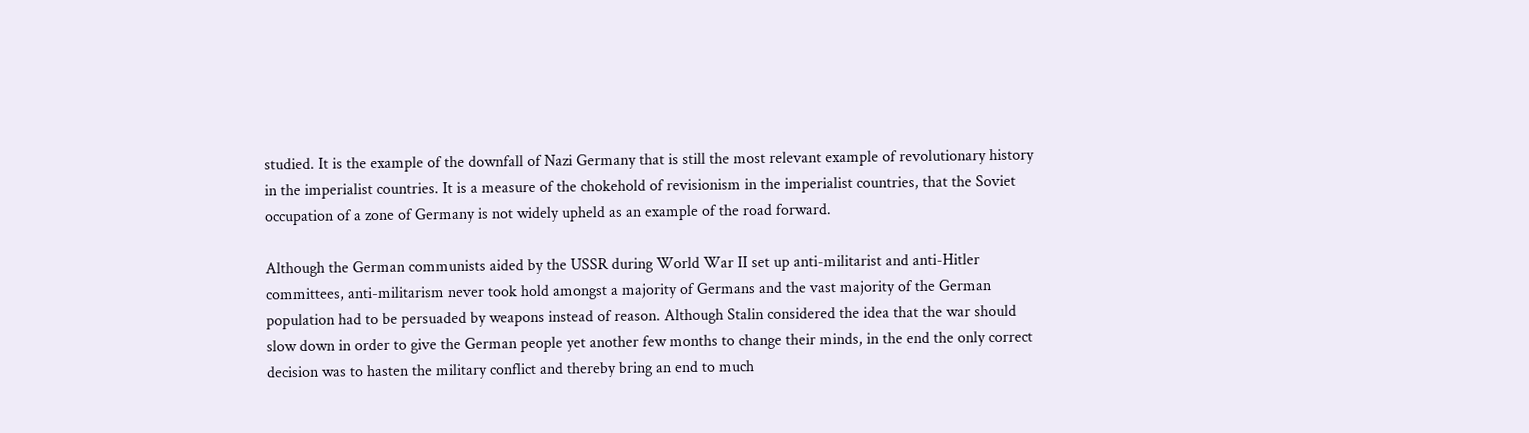studied. It is the example of the downfall of Nazi Germany that is still the most relevant example of revolutionary history in the imperialist countries. It is a measure of the chokehold of revisionism in the imperialist countries, that the Soviet occupation of a zone of Germany is not widely upheld as an example of the road forward.

Although the German communists aided by the USSR during World War II set up anti-militarist and anti-Hitler committees, anti-militarism never took hold amongst a majority of Germans and the vast majority of the German population had to be persuaded by weapons instead of reason. Although Stalin considered the idea that the war should slow down in order to give the German people yet another few months to change their minds, in the end the only correct decision was to hasten the military conflict and thereby bring an end to much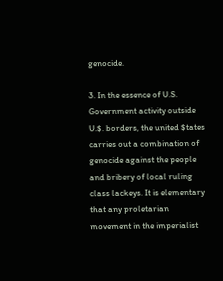genocide.

3. In the essence of U.S. Government activity outside U.$. borders, the united $tates carries out a combination of genocide against the people and bribery of local ruling class lackeys. It is elementary that any proletarian movement in the imperialist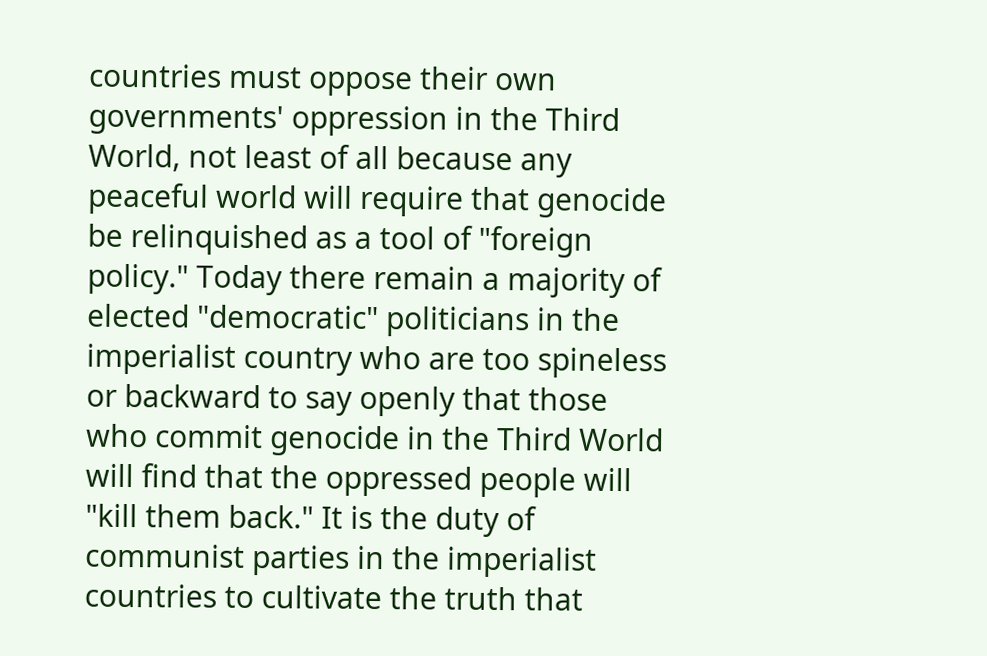countries must oppose their own governments' oppression in the Third World, not least of all because any peaceful world will require that genocide be relinquished as a tool of "foreign policy." Today there remain a majority of elected "democratic" politicians in the imperialist country who are too spineless or backward to say openly that those who commit genocide in the Third World will find that the oppressed people will "kill them back." It is the duty of communist parties in the imperialist countries to cultivate the truth that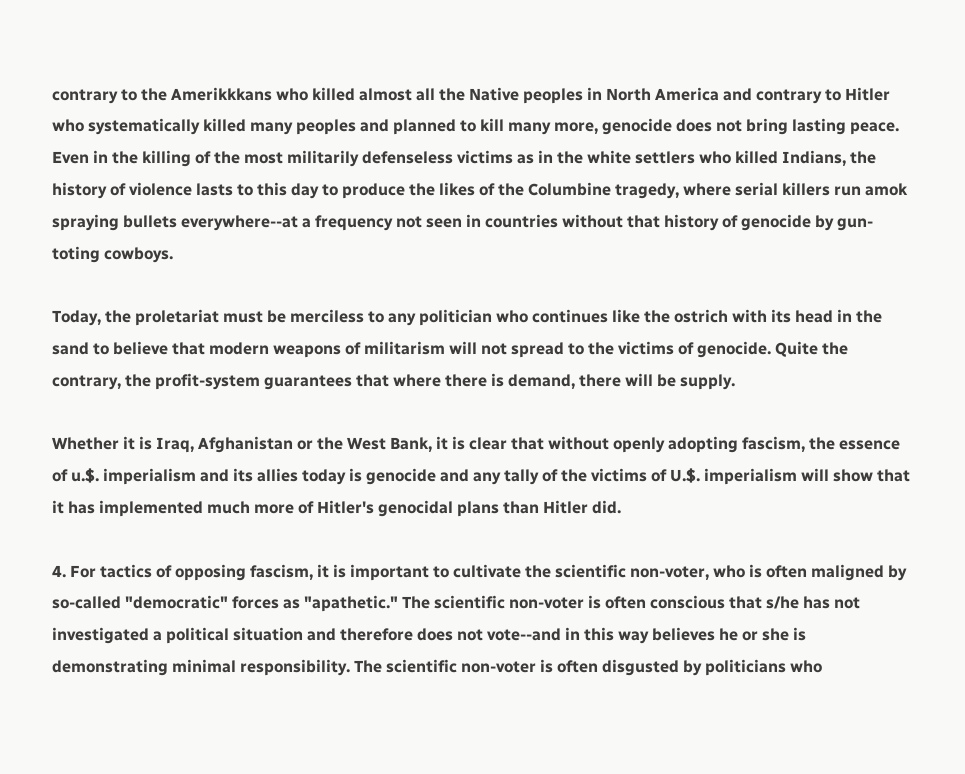contrary to the Amerikkkans who killed almost all the Native peoples in North America and contrary to Hitler who systematically killed many peoples and planned to kill many more, genocide does not bring lasting peace. Even in the killing of the most militarily defenseless victims as in the white settlers who killed Indians, the history of violence lasts to this day to produce the likes of the Columbine tragedy, where serial killers run amok spraying bullets everywhere--at a frequency not seen in countries without that history of genocide by gun-toting cowboys.

Today, the proletariat must be merciless to any politician who continues like the ostrich with its head in the sand to believe that modern weapons of militarism will not spread to the victims of genocide. Quite the contrary, the profit-system guarantees that where there is demand, there will be supply.

Whether it is Iraq, Afghanistan or the West Bank, it is clear that without openly adopting fascism, the essence of u.$. imperialism and its allies today is genocide and any tally of the victims of U.$. imperialism will show that it has implemented much more of Hitler's genocidal plans than Hitler did.

4. For tactics of opposing fascism, it is important to cultivate the scientific non-voter, who is often maligned by so-called "democratic" forces as "apathetic." The scientific non-voter is often conscious that s/he has not investigated a political situation and therefore does not vote--and in this way believes he or she is demonstrating minimal responsibility. The scientific non-voter is often disgusted by politicians who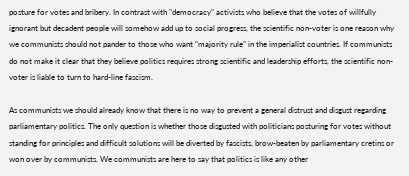posture for votes and bribery. In contrast with "democracy" activists who believe that the votes of willfully ignorant but decadent people will somehow add up to social progress, the scientific non-voter is one reason why we communists should not pander to those who want "majority rule" in the imperialist countries. If communists do not make it clear that they believe politics requires strong scientific and leadership efforts, the scientific non-voter is liable to turn to hard-line fascism.

As communists we should already know that there is no way to prevent a general distrust and disgust regarding parliamentary politics. The only question is whether those disgusted with politicians posturing for votes without standing for principles and difficult solutions will be diverted by fascists, brow-beaten by parliamentary cretins or won over by communists. We communists are here to say that politics is like any other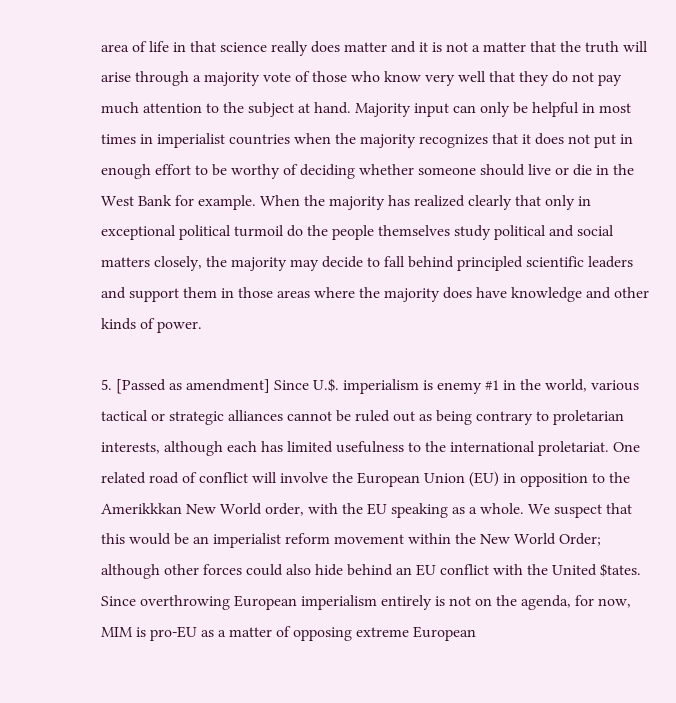area of life in that science really does matter and it is not a matter that the truth will arise through a majority vote of those who know very well that they do not pay much attention to the subject at hand. Majority input can only be helpful in most times in imperialist countries when the majority recognizes that it does not put in enough effort to be worthy of deciding whether someone should live or die in the West Bank for example. When the majority has realized clearly that only in exceptional political turmoil do the people themselves study political and social matters closely, the majority may decide to fall behind principled scientific leaders and support them in those areas where the majority does have knowledge and other kinds of power.

5. [Passed as amendment] Since U.$. imperialism is enemy #1 in the world, various tactical or strategic alliances cannot be ruled out as being contrary to proletarian interests, although each has limited usefulness to the international proletariat. One related road of conflict will involve the European Union (EU) in opposition to the Amerikkkan New World order, with the EU speaking as a whole. We suspect that this would be an imperialist reform movement within the New World Order; although other forces could also hide behind an EU conflict with the United $tates. Since overthrowing European imperialism entirely is not on the agenda, for now, MIM is pro-EU as a matter of opposing extreme European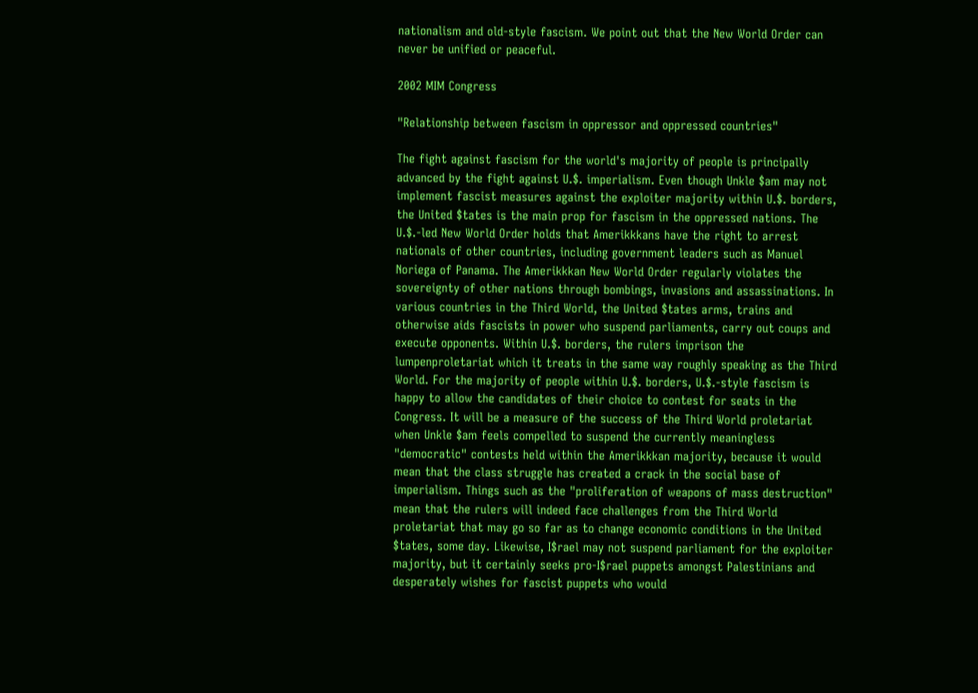nationalism and old-style fascism. We point out that the New World Order can never be unified or peaceful.

2002 MIM Congress

"Relationship between fascism in oppressor and oppressed countries"

The fight against fascism for the world's majority of people is principally advanced by the fight against U.$. imperialism. Even though Unkle $am may not implement fascist measures against the exploiter majority within U.$. borders, the United $tates is the main prop for fascism in the oppressed nations. The U.$.-led New World Order holds that Amerikkkans have the right to arrest nationals of other countries, including government leaders such as Manuel Noriega of Panama. The Amerikkkan New World Order regularly violates the sovereignty of other nations through bombings, invasions and assassinations. In various countries in the Third World, the United $tates arms, trains and otherwise aids fascists in power who suspend parliaments, carry out coups and execute opponents. Within U.$. borders, the rulers imprison the lumpenproletariat which it treats in the same way roughly speaking as the Third World. For the majority of people within U.$. borders, U.$.-style fascism is happy to allow the candidates of their choice to contest for seats in the Congress. It will be a measure of the success of the Third World proletariat when Unkle $am feels compelled to suspend the currently meaningless "democratic" contests held within the Amerikkkan majority, because it would mean that the class struggle has created a crack in the social base of imperialism. Things such as the "proliferation of weapons of mass destruction" mean that the rulers will indeed face challenges from the Third World proletariat that may go so far as to change economic conditions in the United $tates, some day. Likewise, I$rael may not suspend parliament for the exploiter majority, but it certainly seeks pro-I$rael puppets amongst Palestinians and desperately wishes for fascist puppets who would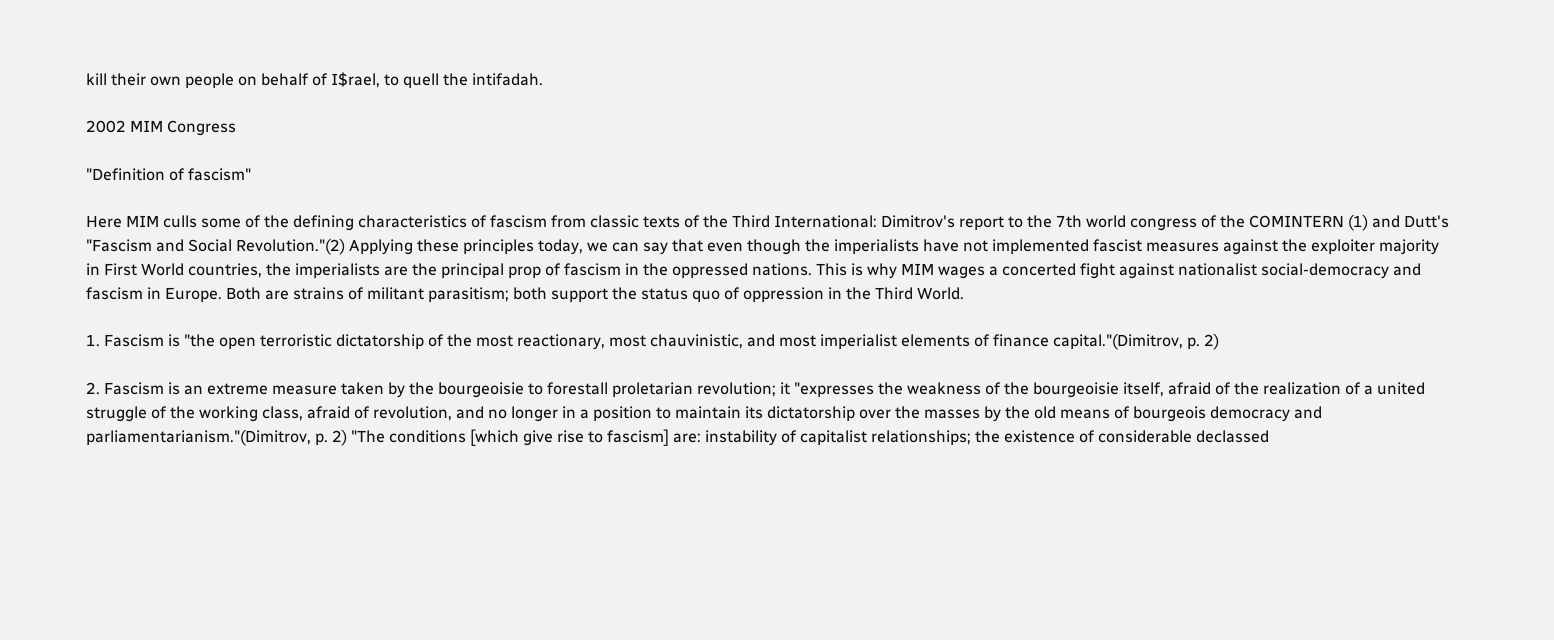kill their own people on behalf of I$rael, to quell the intifadah.

2002 MIM Congress

"Definition of fascism"

Here MIM culls some of the defining characteristics of fascism from classic texts of the Third International: Dimitrov's report to the 7th world congress of the COMINTERN (1) and Dutt's "Fascism and Social Revolution."(2) Applying these principles today, we can say that even though the imperialists have not implemented fascist measures against the exploiter majority in First World countries, the imperialists are the principal prop of fascism in the oppressed nations. This is why MIM wages a concerted fight against nationalist social-democracy and fascism in Europe. Both are strains of militant parasitism; both support the status quo of oppression in the Third World.

1. Fascism is "the open terroristic dictatorship of the most reactionary, most chauvinistic, and most imperialist elements of finance capital."(Dimitrov, p. 2)

2. Fascism is an extreme measure taken by the bourgeoisie to forestall proletarian revolution; it "expresses the weakness of the bourgeoisie itself, afraid of the realization of a united struggle of the working class, afraid of revolution, and no longer in a position to maintain its dictatorship over the masses by the old means of bourgeois democracy and parliamentarianism."(Dimitrov, p. 2) "The conditions [which give rise to fascism] are: instability of capitalist relationships; the existence of considerable declassed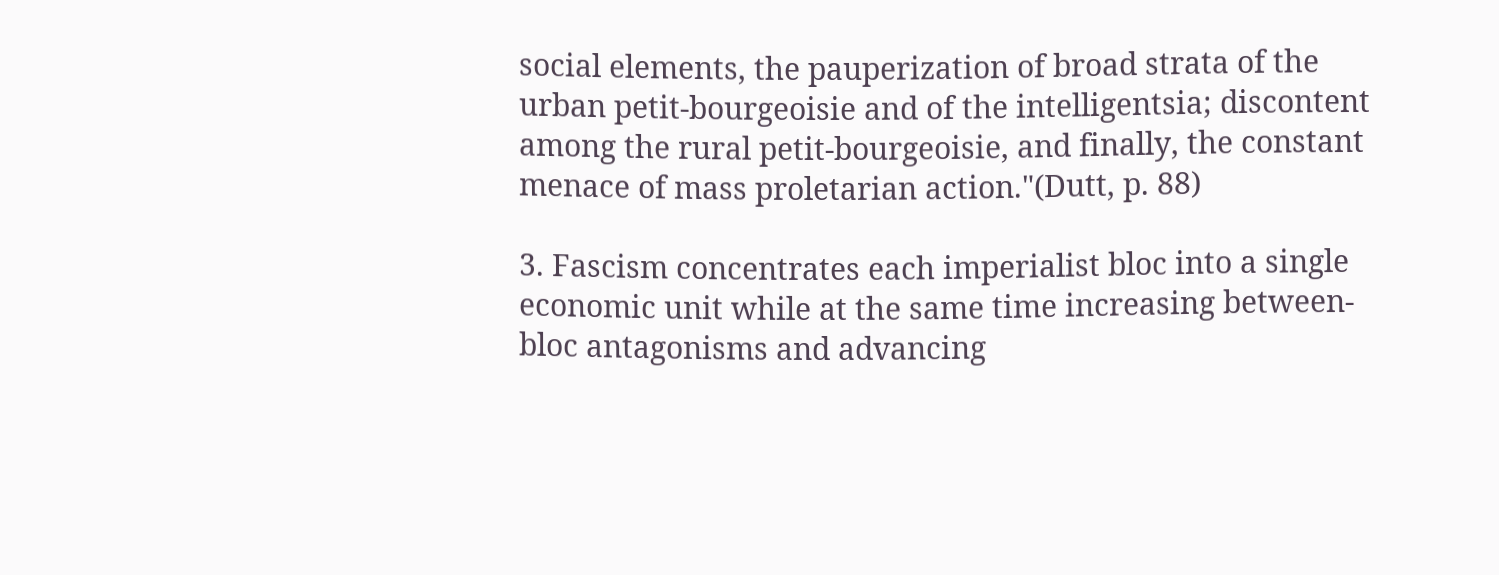social elements, the pauperization of broad strata of the urban petit-bourgeoisie and of the intelligentsia; discontent among the rural petit-bourgeoisie, and finally, the constant menace of mass proletarian action."(Dutt, p. 88)

3. Fascism concentrates each imperialist bloc into a single economic unit while at the same time increasing between-bloc antagonisms and advancing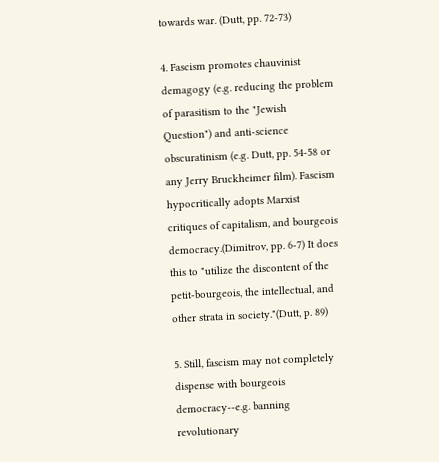towards war. (Dutt, pp. 72-73)

4. Fascism promotes chauvinist demagogy (e.g. reducing the problem of parasitism to the "Jewish Question") and anti-science obscuratinism (e.g. Dutt, pp. 54-58 or any Jerry Bruckheimer film). Fascism hypocritically adopts Marxist critiques of capitalism, and bourgeois democracy.(Dimitrov, pp. 6-7) It does this to "utilize the discontent of the petit-bourgeois, the intellectual, and other strata in society."(Dutt, p. 89)

5. Still, fascism may not completely dispense with bourgeois democracy--e.g. banning revolutionary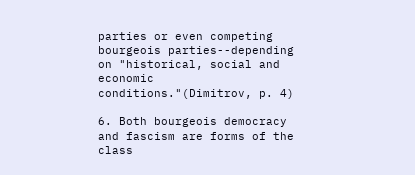parties or even competing bourgeois parties--depending on "historical, social and economic conditions."(Dimitrov, p. 4)

6. Both bourgeois democracy and fascism are forms of the class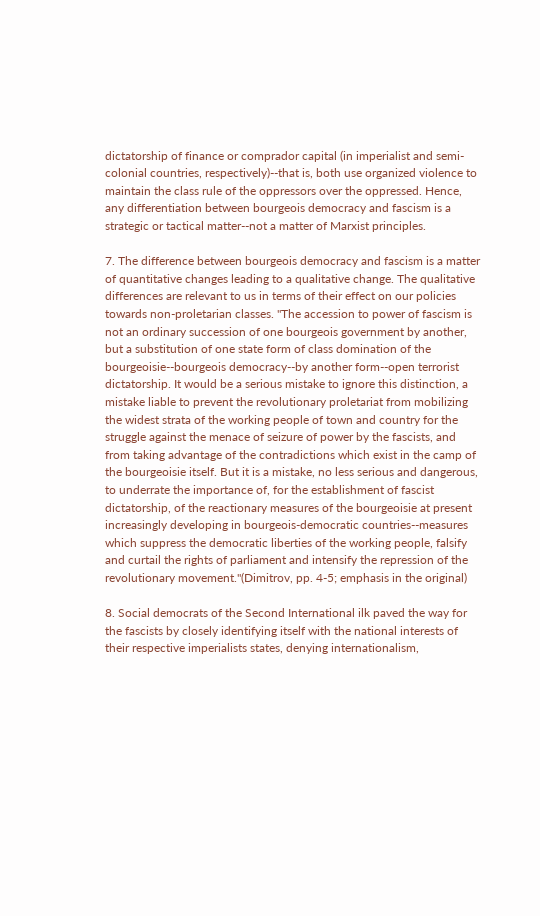dictatorship of finance or comprador capital (in imperialist and semi-colonial countries, respectively)--that is, both use organized violence to maintain the class rule of the oppressors over the oppressed. Hence, any differentiation between bourgeois democracy and fascism is a strategic or tactical matter--not a matter of Marxist principles.

7. The difference between bourgeois democracy and fascism is a matter of quantitative changes leading to a qualitative change. The qualitative differences are relevant to us in terms of their effect on our policies towards non-proletarian classes. "The accession to power of fascism is not an ordinary succession of one bourgeois government by another, but a substitution of one state form of class domination of the bourgeoisie--bourgeois democracy--by another form--open terrorist dictatorship. It would be a serious mistake to ignore this distinction, a mistake liable to prevent the revolutionary proletariat from mobilizing the widest strata of the working people of town and country for the struggle against the menace of seizure of power by the fascists, and from taking advantage of the contradictions which exist in the camp of the bourgeoisie itself. But it is a mistake, no less serious and dangerous, to underrate the importance of, for the establishment of fascist dictatorship, of the reactionary measures of the bourgeoisie at present increasingly developing in bourgeois-democratic countries--measures which suppress the democratic liberties of the working people, falsify and curtail the rights of parliament and intensify the repression of the revolutionary movement."(Dimitrov, pp. 4-5; emphasis in the original)

8. Social democrats of the Second International ilk paved the way for the fascists by closely identifying itself with the national interests of their respective imperialists states, denying internationalism,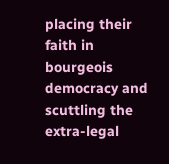placing their faith in bourgeois democracy and scuttling the extra-legal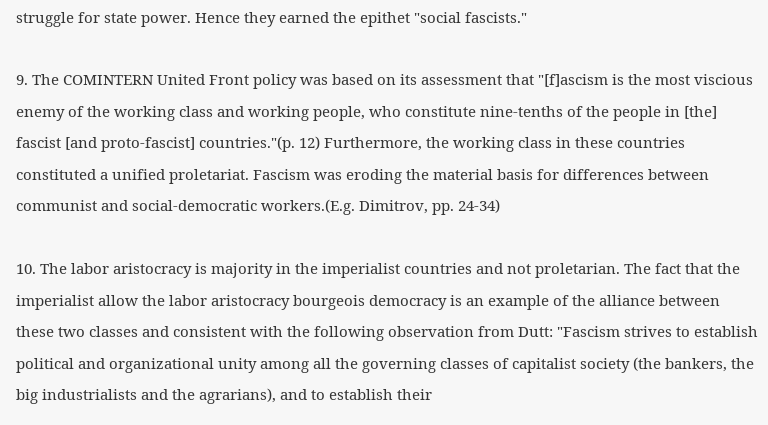struggle for state power. Hence they earned the epithet "social fascists."

9. The COMINTERN United Front policy was based on its assessment that "[f]ascism is the most viscious enemy of the working class and working people, who constitute nine-tenths of the people in [the] fascist [and proto-fascist] countries."(p. 12) Furthermore, the working class in these countries constituted a unified proletariat. Fascism was eroding the material basis for differences between communist and social-democratic workers.(E.g. Dimitrov, pp. 24-34)

10. The labor aristocracy is majority in the imperialist countries and not proletarian. The fact that the imperialist allow the labor aristocracy bourgeois democracy is an example of the alliance between these two classes and consistent with the following observation from Dutt: "Fascism strives to establish political and organizational unity among all the governing classes of capitalist society (the bankers, the big industrialists and the agrarians), and to establish their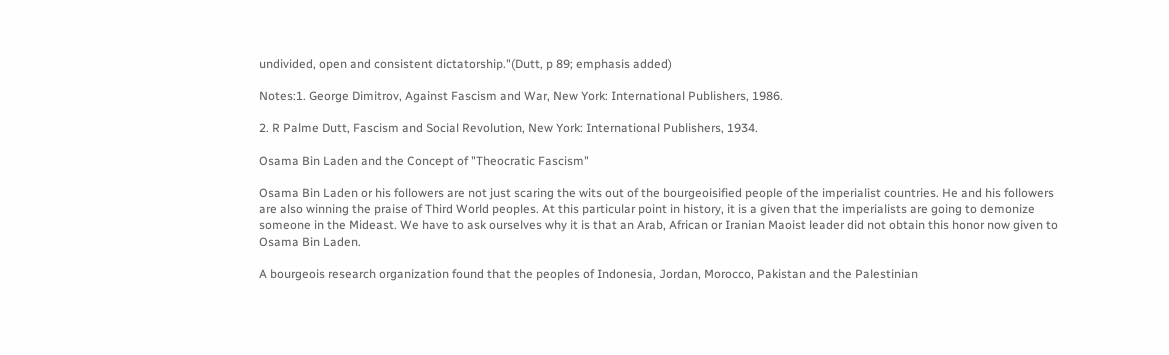undivided, open and consistent dictatorship."(Dutt, p 89; emphasis added)

Notes:1. George Dimitrov, Against Fascism and War, New York: International Publishers, 1986.

2. R Palme Dutt, Fascism and Social Revolution, New York: International Publishers, 1934.

Osama Bin Laden and the Concept of "Theocratic Fascism"

Osama Bin Laden or his followers are not just scaring the wits out of the bourgeoisified people of the imperialist countries. He and his followers are also winning the praise of Third World peoples. At this particular point in history, it is a given that the imperialists are going to demonize someone in the Mideast. We have to ask ourselves why it is that an Arab, African or Iranian Maoist leader did not obtain this honor now given to Osama Bin Laden.

A bourgeois research organization found that the peoples of Indonesia, Jordan, Morocco, Pakistan and the Palestinian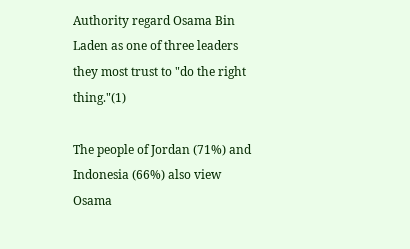Authority regard Osama Bin Laden as one of three leaders they most trust to "do the right thing."(1)

The people of Jordan (71%) and Indonesia (66%) also view Osama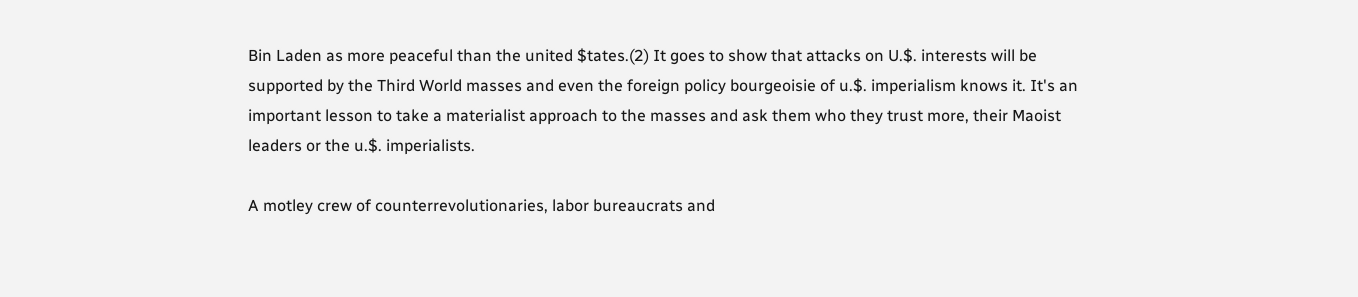Bin Laden as more peaceful than the united $tates.(2) It goes to show that attacks on U.$. interests will be supported by the Third World masses and even the foreign policy bourgeoisie of u.$. imperialism knows it. It's an important lesson to take a materialist approach to the masses and ask them who they trust more, their Maoist leaders or the u.$. imperialists.

A motley crew of counterrevolutionaries, labor bureaucrats and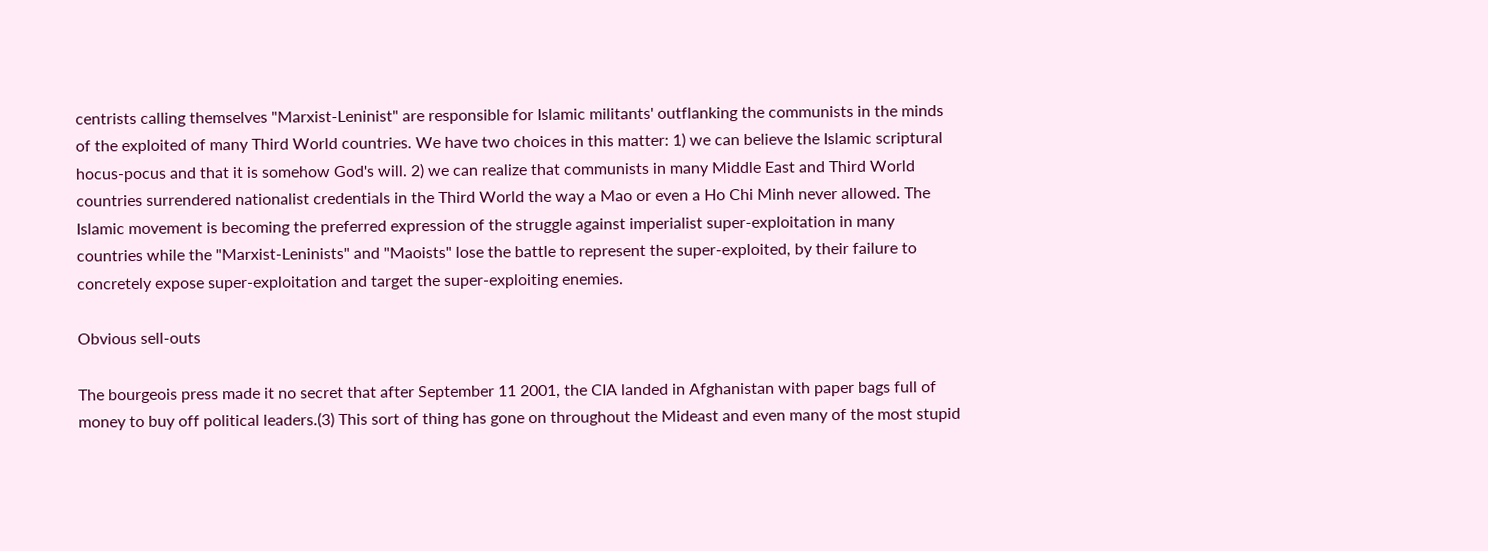centrists calling themselves "Marxist-Leninist" are responsible for Islamic militants' outflanking the communists in the minds of the exploited of many Third World countries. We have two choices in this matter: 1) we can believe the Islamic scriptural hocus-pocus and that it is somehow God's will. 2) we can realize that communists in many Middle East and Third World countries surrendered nationalist credentials in the Third World the way a Mao or even a Ho Chi Minh never allowed. The Islamic movement is becoming the preferred expression of the struggle against imperialist super-exploitation in many countries while the "Marxist-Leninists" and "Maoists" lose the battle to represent the super-exploited, by their failure to concretely expose super-exploitation and target the super-exploiting enemies.

Obvious sell-outs

The bourgeois press made it no secret that after September 11 2001, the CIA landed in Afghanistan with paper bags full of money to buy off political leaders.(3) This sort of thing has gone on throughout the Mideast and even many of the most stupid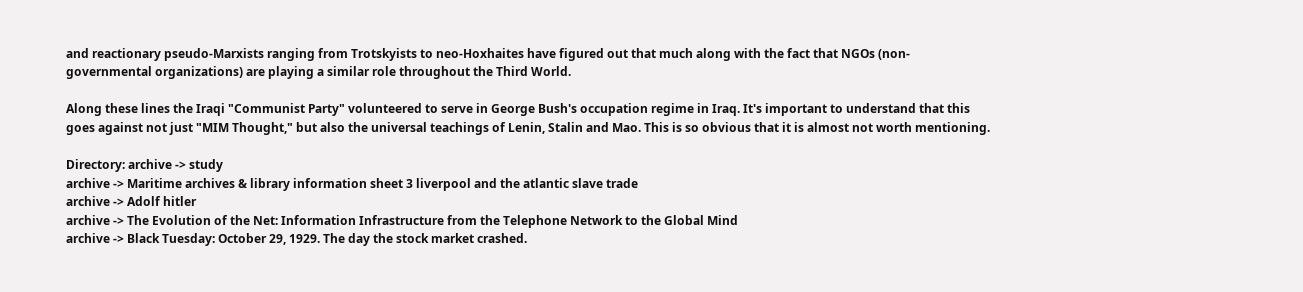and reactionary pseudo-Marxists ranging from Trotskyists to neo-Hoxhaites have figured out that much along with the fact that NGOs (non- governmental organizations) are playing a similar role throughout the Third World.

Along these lines the Iraqi "Communist Party" volunteered to serve in George Bush's occupation regime in Iraq. It's important to understand that this goes against not just "MIM Thought," but also the universal teachings of Lenin, Stalin and Mao. This is so obvious that it is almost not worth mentioning.

Directory: archive -> study
archive -> Maritime archives & library information sheet 3 liverpool and the atlantic slave trade
archive -> Adolf hitler
archive -> The Evolution of the Net: Information Infrastructure from the Telephone Network to the Global Mind
archive -> Black Tuesday: October 29, 1929. The day the stock market crashed.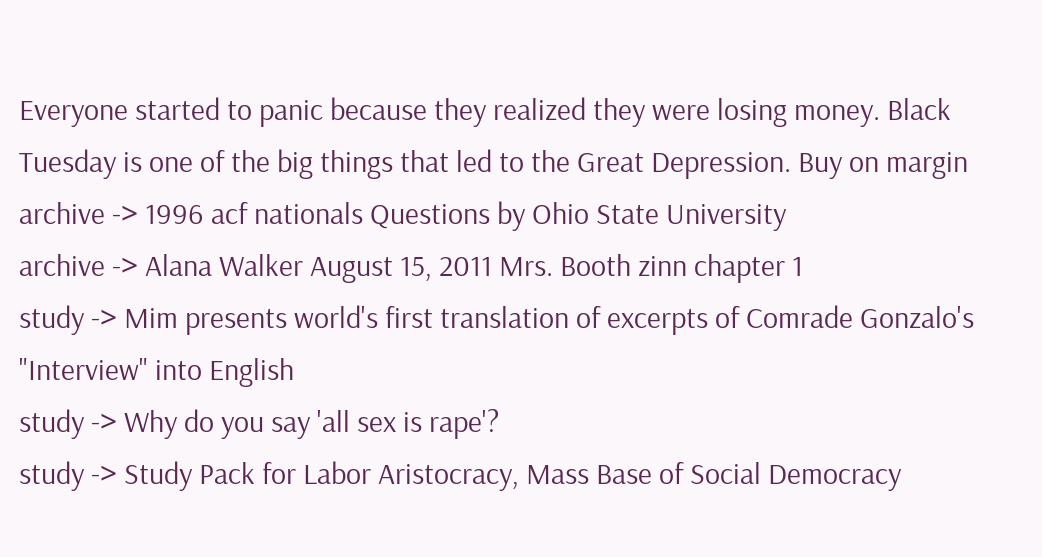Everyone started to panic because they realized they were losing money. Black Tuesday is one of the big things that led to the Great Depression. Buy on margin
archive -> 1996 acf nationals Questions by Ohio State University
archive -> Alana Walker August 15, 2011 Mrs. Booth zinn chapter 1
study -> Mim presents world's first translation of excerpts of Comrade Gonzalo's "Interview" into English
study -> Why do you say 'all sex is rape'?
study -> Study Pack for Labor Aristocracy, Mass Base of Social Democracy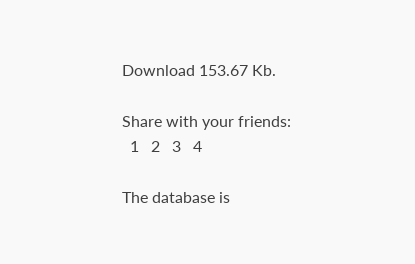Download 153.67 Kb.

Share with your friends:
  1   2   3   4

The database is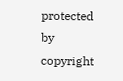protected by copyright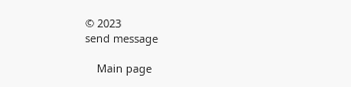© 2023
send message

    Main page